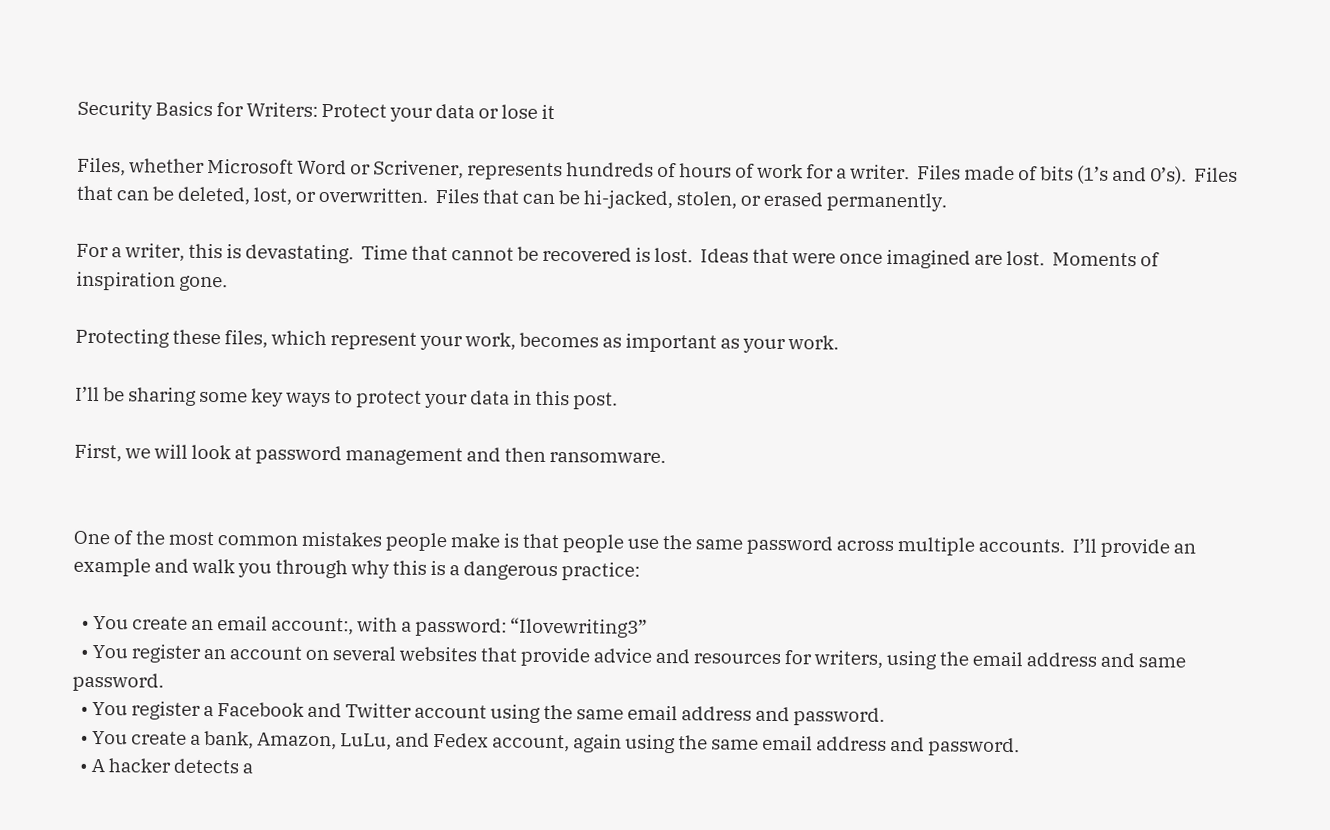Security Basics for Writers: Protect your data or lose it

Files, whether Microsoft Word or Scrivener, represents hundreds of hours of work for a writer.  Files made of bits (1’s and 0’s).  Files that can be deleted, lost, or overwritten.  Files that can be hi-jacked, stolen, or erased permanently.

For a writer, this is devastating.  Time that cannot be recovered is lost.  Ideas that were once imagined are lost.  Moments of inspiration gone.

Protecting these files, which represent your work, becomes as important as your work.

I’ll be sharing some key ways to protect your data in this post.

First, we will look at password management and then ransomware.


One of the most common mistakes people make is that people use the same password across multiple accounts.  I’ll provide an example and walk you through why this is a dangerous practice:

  • You create an email account:, with a password: “Ilovewriting3”
  • You register an account on several websites that provide advice and resources for writers, using the email address and same password.
  • You register a Facebook and Twitter account using the same email address and password.
  • You create a bank, Amazon, LuLu, and Fedex account, again using the same email address and password.
  • A hacker detects a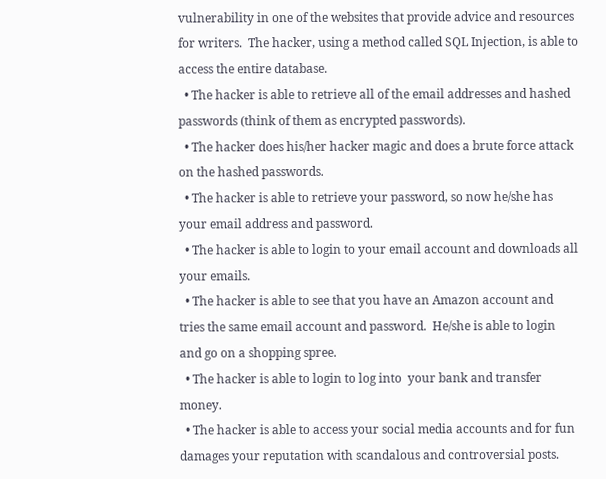vulnerability in one of the websites that provide advice and resources for writers.  The hacker, using a method called SQL Injection, is able to access the entire database.
  • The hacker is able to retrieve all of the email addresses and hashed passwords (think of them as encrypted passwords).
  • The hacker does his/her hacker magic and does a brute force attack on the hashed passwords.
  • The hacker is able to retrieve your password, so now he/she has your email address and password.
  • The hacker is able to login to your email account and downloads all your emails.
  • The hacker is able to see that you have an Amazon account and tries the same email account and password.  He/she is able to login and go on a shopping spree.
  • The hacker is able to login to log into  your bank and transfer money.
  • The hacker is able to access your social media accounts and for fun damages your reputation with scandalous and controversial posts.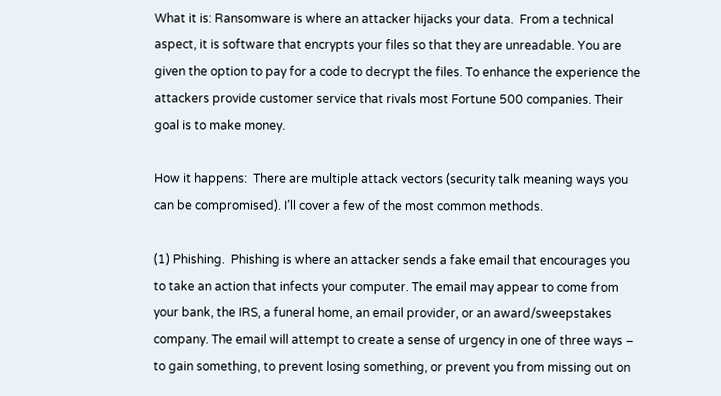What it is: Ransomware is where an attacker hijacks your data.  From a technical aspect, it is software that encrypts your files so that they are unreadable. You are given the option to pay for a code to decrypt the files. To enhance the experience the attackers provide customer service that rivals most Fortune 500 companies. Their goal is to make money.

How it happens:  There are multiple attack vectors (security talk meaning ways you can be compromised). I’ll cover a few of the most common methods.

(1) Phishing.  Phishing is where an attacker sends a fake email that encourages you to take an action that infects your computer. The email may appear to come from your bank, the IRS, a funeral home, an email provider, or an award/sweepstakes company. The email will attempt to create a sense of urgency in one of three ways – to gain something, to prevent losing something, or prevent you from missing out on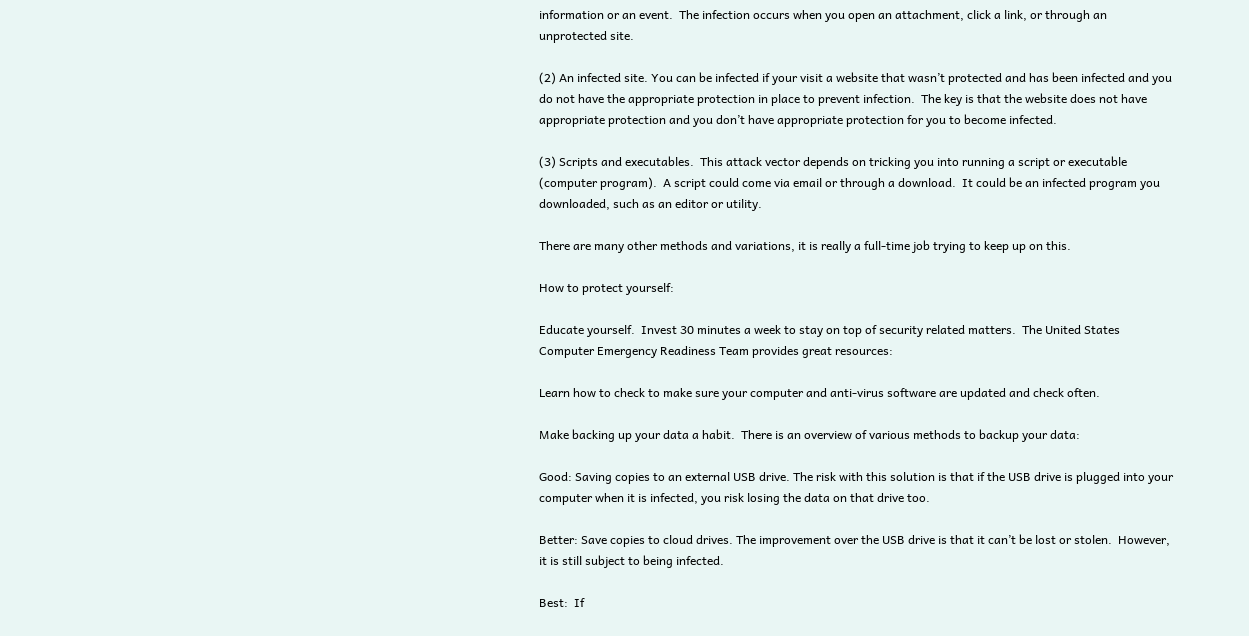information or an event.  The infection occurs when you open an attachment, click a link, or through an unprotected site.

(2) An infected site. You can be infected if your visit a website that wasn’t protected and has been infected and you do not have the appropriate protection in place to prevent infection.  The key is that the website does not have appropriate protection and you don’t have appropriate protection for you to become infected.

(3) Scripts and executables.  This attack vector depends on tricking you into running a script or executable (computer program).  A script could come via email or through a download.  It could be an infected program you downloaded, such as an editor or utility.

There are many other methods and variations, it is really a full-time job trying to keep up on this.

How to protect yourself:

Educate yourself.  Invest 30 minutes a week to stay on top of security related matters.  The United States Computer Emergency Readiness Team provides great resources:

Learn how to check to make sure your computer and anti-virus software are updated and check often.

Make backing up your data a habit.  There is an overview of various methods to backup your data:

Good: Saving copies to an external USB drive. The risk with this solution is that if the USB drive is plugged into your computer when it is infected, you risk losing the data on that drive too.

Better: Save copies to cloud drives. The improvement over the USB drive is that it can’t be lost or stolen.  However, it is still subject to being infected.

Best:  If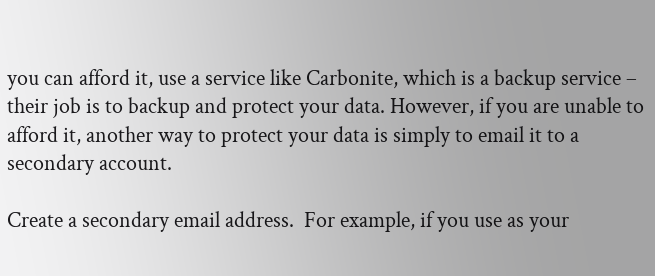you can afford it, use a service like Carbonite, which is a backup service – their job is to backup and protect your data. However, if you are unable to afford it, another way to protect your data is simply to email it to a secondary account.

Create a secondary email address.  For example, if you use as your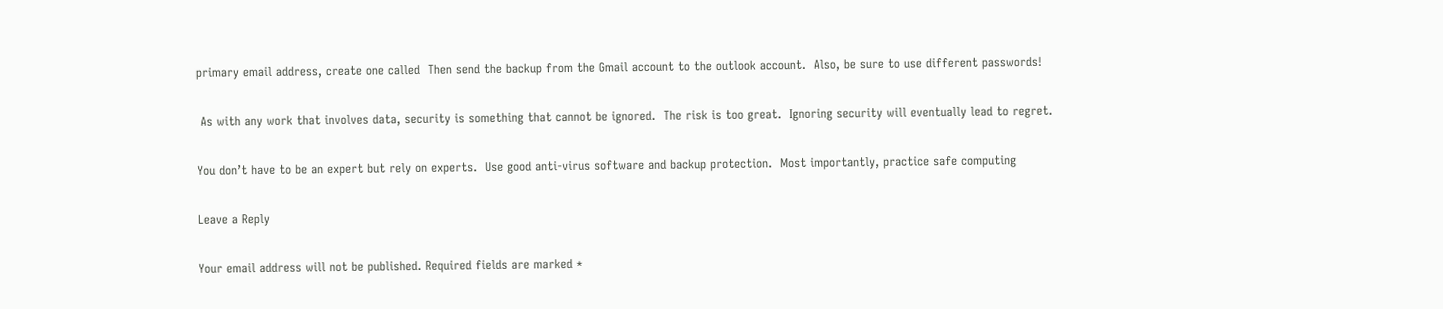primary email address, create one called  Then send the backup from the Gmail account to the outlook account.  Also, be sure to use different passwords!

 As with any work that involves data, security is something that cannot be ignored.  The risk is too great.  Ignoring security will eventually lead to regret.

You don’t have to be an expert but rely on experts.  Use good anti-virus software and backup protection.  Most importantly, practice safe computing

Leave a Reply

Your email address will not be published. Required fields are marked *